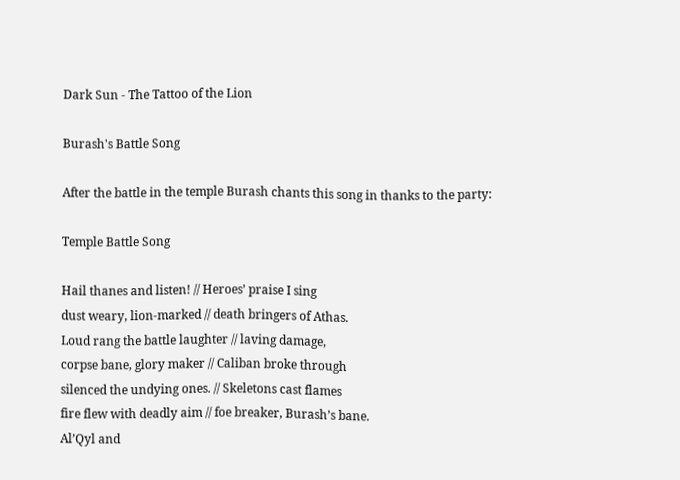Dark Sun - The Tattoo of the Lion

Burash's Battle Song

After the battle in the temple Burash chants this song in thanks to the party:

Temple Battle Song

Hail thanes and listen! // Heroes’ praise I sing
dust weary, lion-marked // death bringers of Athas.
Loud rang the battle laughter // laving damage,
corpse bane, glory maker // Caliban broke through
silenced the undying ones. // Skeletons cast flames
fire flew with deadly aim // foe breaker, Burash’s bane.
Al’Qyl and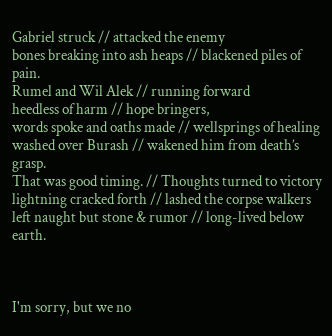Gabriel struck // attacked the enemy
bones breaking into ash heaps // blackened piles of pain.
Rumel and Wil Alek // running forward
heedless of harm // hope bringers,
words spoke and oaths made // wellsprings of healing
washed over Burash // wakened him from death’s grasp.
That was good timing. // Thoughts turned to victory
lightning cracked forth // lashed the corpse walkers
left naught but stone & rumor // long-lived below earth.



I'm sorry, but we no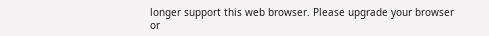longer support this web browser. Please upgrade your browser or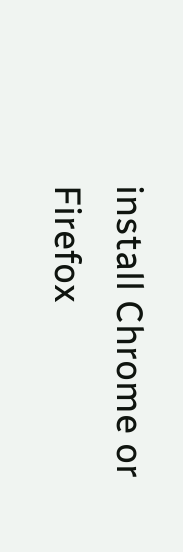install Chrome or Firefox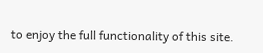to enjoy the full functionality of this site.